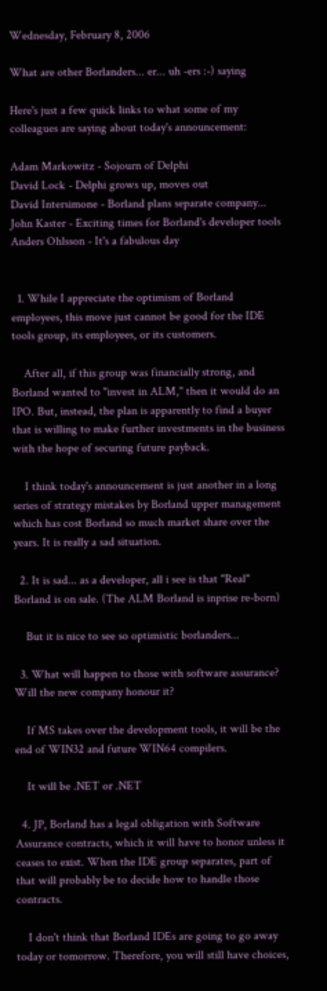Wednesday, February 8, 2006

What are other Borlanders... er... uh -ers :-) saying

Here's just a few quick links to what some of my colleagues are saying about today's announcement:

Adam Markowitz - Sojourn of Delphi
David Lock - Delphi grows up, moves out
David Intersimone - Borland plans separate company...
John Kaster - Exciting times for Borland's developer tools
Anders Ohlsson - It's a fabulous day


  1. While I appreciate the optimism of Borland employees, this move just cannot be good for the IDE tools group, its employees, or its customers.

    After all, if this group was financially strong, and Borland wanted to "invest in ALM," then it would do an IPO. But, instead, the plan is apparently to find a buyer that is willing to make further investments in the business with the hope of securing future payback.

    I think today's announcement is just another in a long series of strategy mistakes by Borland upper management which has cost Borland so much market share over the years. It is really a sad situation.

  2. It is sad... as a developer, all i see is that "Real" Borland is on sale. (The ALM Borland is inprise re-born)

    But it is nice to see so optimistic borlanders...

  3. What will happen to those with software assurance? Will the new company honour it?

    If MS takes over the development tools, it will be the end of WIN32 and future WIN64 compilers.

    It will be .NET or .NET

  4. JP, Borland has a legal obligation with Software Assurance contracts, which it will have to honor unless it ceases to exist. When the IDE group separates, part of that will probably be to decide how to handle those contracts.

    I don't think that Borland IDEs are going to go away today or tomorrow. Therefore, you will still have choices,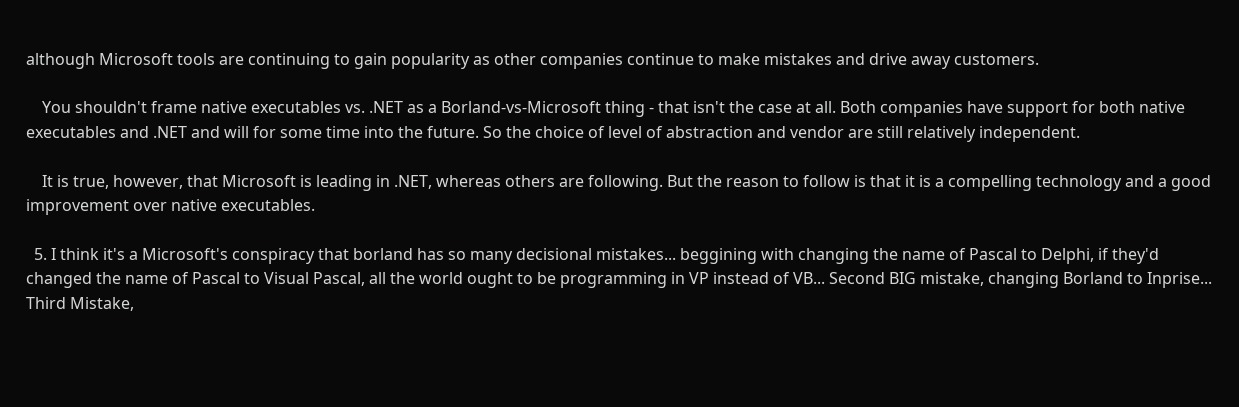although Microsoft tools are continuing to gain popularity as other companies continue to make mistakes and drive away customers.

    You shouldn't frame native executables vs. .NET as a Borland-vs-Microsoft thing - that isn't the case at all. Both companies have support for both native executables and .NET and will for some time into the future. So the choice of level of abstraction and vendor are still relatively independent.

    It is true, however, that Microsoft is leading in .NET, whereas others are following. But the reason to follow is that it is a compelling technology and a good improvement over native executables.

  5. I think it's a Microsoft's conspiracy that borland has so many decisional mistakes... beggining with changing the name of Pascal to Delphi, if they'd changed the name of Pascal to Visual Pascal, all the world ought to be programming in VP instead of VB... Second BIG mistake, changing Borland to Inprise... Third Mistake,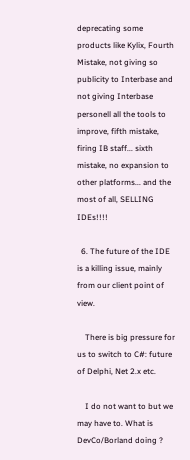deprecating some products like Kylix, Fourth Mistake, not giving so publicity to Interbase and not giving Interbase personell all the tools to improve, fifth mistake, firing IB staff... sixth mistake, no expansion to other platforms... and the most of all, SELLING IDEs!!!!

  6. The future of the IDE is a killing issue, mainly from our client point of view.

    There is big pressure for us to switch to C#: future of Delphi, Net 2.x etc.

    I do not want to but we may have to. What is DevCo/Borland doing ?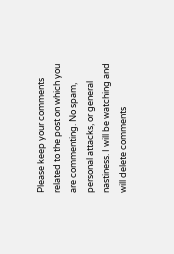Please keep your comments related to the post on which you are commenting. No spam, personal attacks, or general nastiness. I will be watching and will delete comments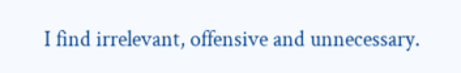I find irrelevant, offensive and unnecessary.